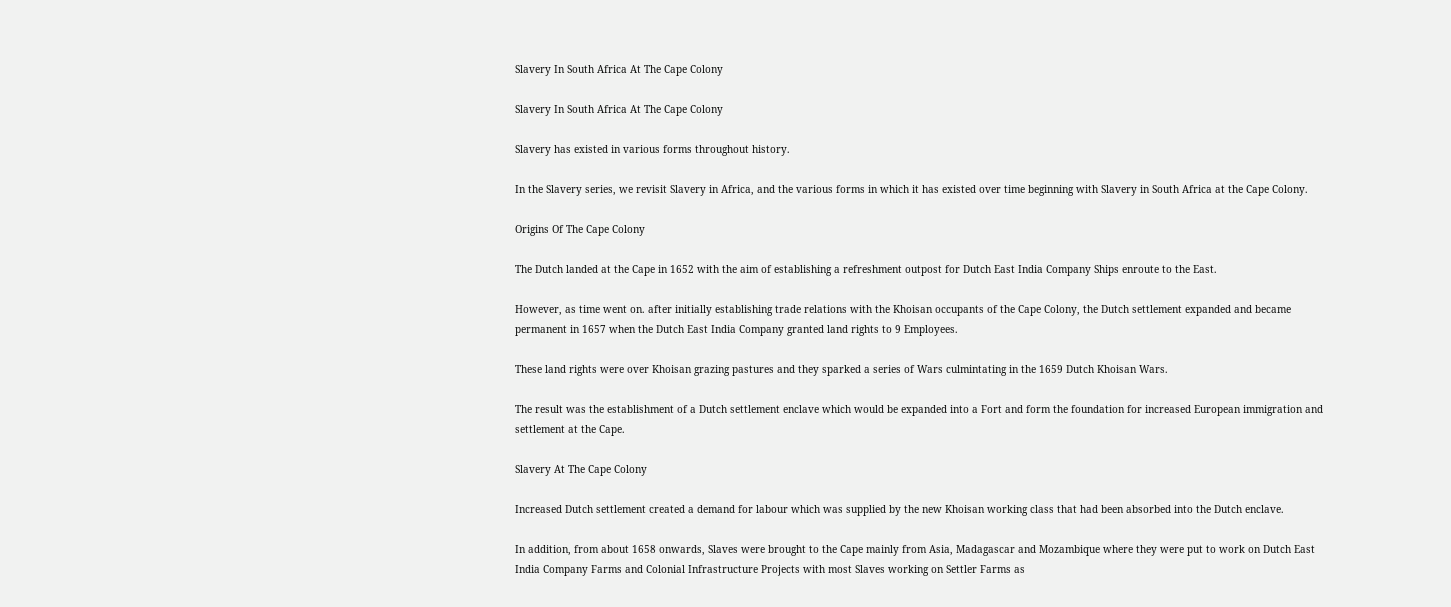Slavery In South Africa At The Cape Colony

Slavery In South Africa At The Cape Colony

Slavery has existed in various forms throughout history.

In the Slavery series, we revisit Slavery in Africa, and the various forms in which it has existed over time beginning with Slavery in South Africa at the Cape Colony.

Origins Of The Cape Colony

The Dutch landed at the Cape in 1652 with the aim of establishing a refreshment outpost for Dutch East India Company Ships enroute to the East.

However, as time went on. after initially establishing trade relations with the Khoisan occupants of the Cape Colony, the Dutch settlement expanded and became permanent in 1657 when the Dutch East India Company granted land rights to 9 Employees.

These land rights were over Khoisan grazing pastures and they sparked a series of Wars culmintating in the 1659 Dutch Khoisan Wars.

The result was the establishment of a Dutch settlement enclave which would be expanded into a Fort and form the foundation for increased European immigration and settlement at the Cape.

Slavery At The Cape Colony

Increased Dutch settlement created a demand for labour which was supplied by the new Khoisan working class that had been absorbed into the Dutch enclave.

In addition, from about 1658 onwards, Slaves were brought to the Cape mainly from Asia, Madagascar and Mozambique where they were put to work on Dutch East India Company Farms and Colonial Infrastructure Projects with most Slaves working on Settler Farms as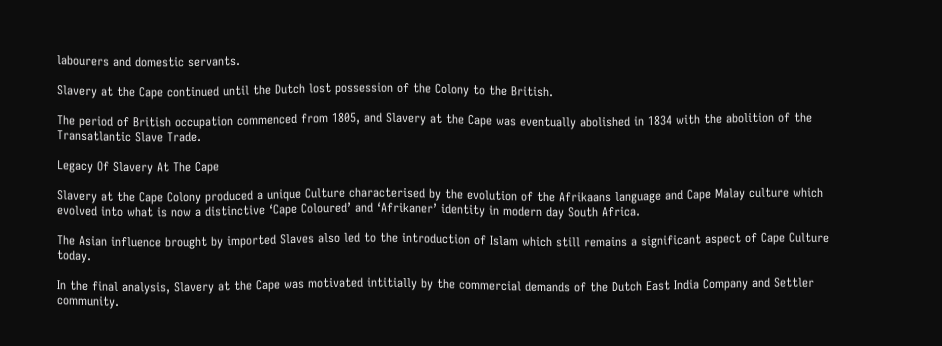labourers and domestic servants.

Slavery at the Cape continued until the Dutch lost possession of the Colony to the British.

The period of British occupation commenced from 1805, and Slavery at the Cape was eventually abolished in 1834 with the abolition of the Transatlantic Slave Trade.

Legacy Of Slavery At The Cape

Slavery at the Cape Colony produced a unique Culture characterised by the evolution of the Afrikaans language and Cape Malay culture which evolved into what is now a distinctive ‘Cape Coloured’ and ‘Afrikaner’ identity in modern day South Africa.

The Asian influence brought by imported Slaves also led to the introduction of Islam which still remains a significant aspect of Cape Culture today.

In the final analysis, Slavery at the Cape was motivated intitially by the commercial demands of the Dutch East India Company and Settler community.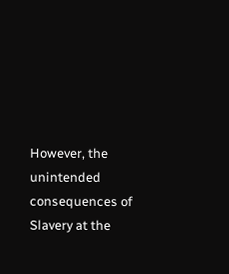However, the unintended consequences of Slavery at the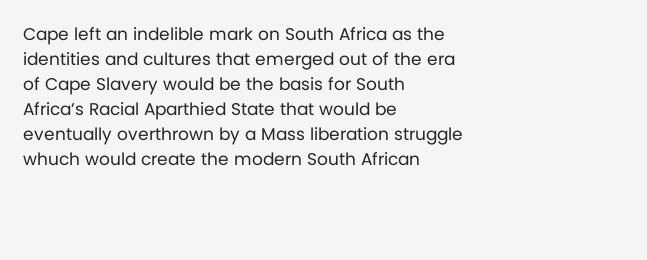Cape left an indelible mark on South Africa as the identities and cultures that emerged out of the era of Cape Slavery would be the basis for South Africa’s Racial Aparthied State that would be eventually overthrown by a Mass liberation struggle whuch would create the modern South African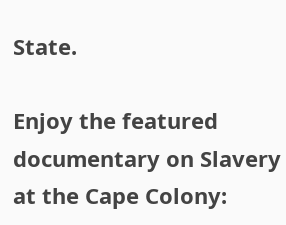State.

Enjoy the featured documentary on Slavery at the Cape Colony: